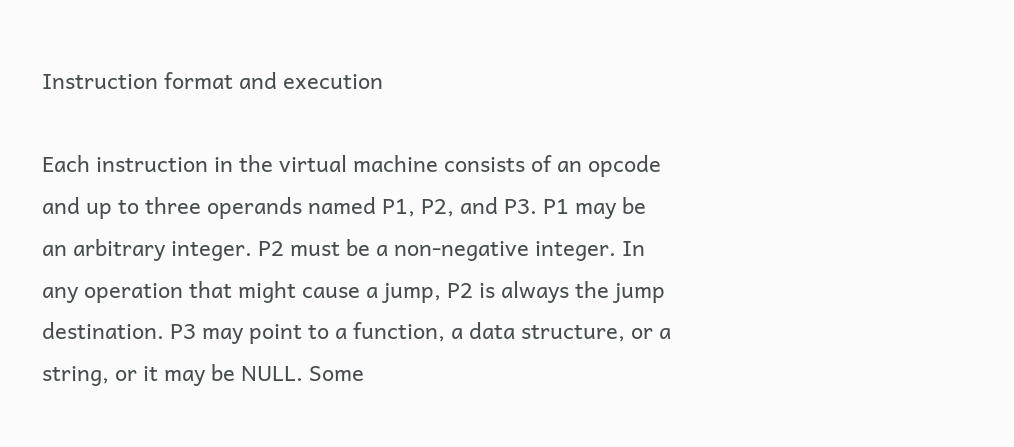Instruction format and execution

Each instruction in the virtual machine consists of an opcode and up to three operands named P1, P2, and P3. P1 may be an arbitrary integer. P2 must be a non-negative integer. In any operation that might cause a jump, P2 is always the jump destination. P3 may point to a function, a data structure, or a string, or it may be NULL. Some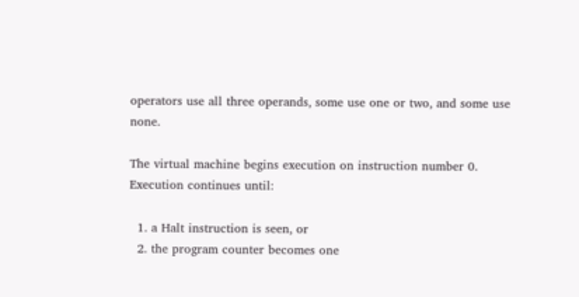operators use all three operands, some use one or two, and some use none.

The virtual machine begins execution on instruction number 0. Execution continues until:

  1. a Halt instruction is seen, or
  2. the program counter becomes one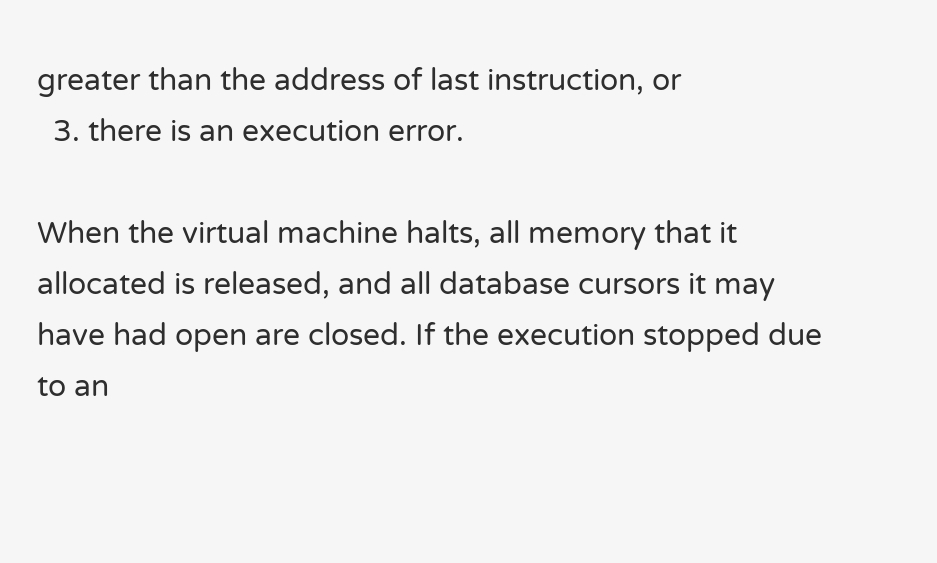greater than the address of last instruction, or
  3. there is an execution error.

When the virtual machine halts, all memory that it allocated is released, and all database cursors it may have had open are closed. If the execution stopped due to an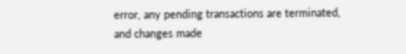error, any pending transactions are terminated, and changes made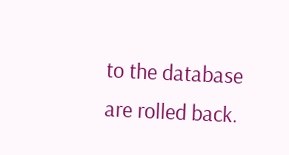to the database are rolled back.